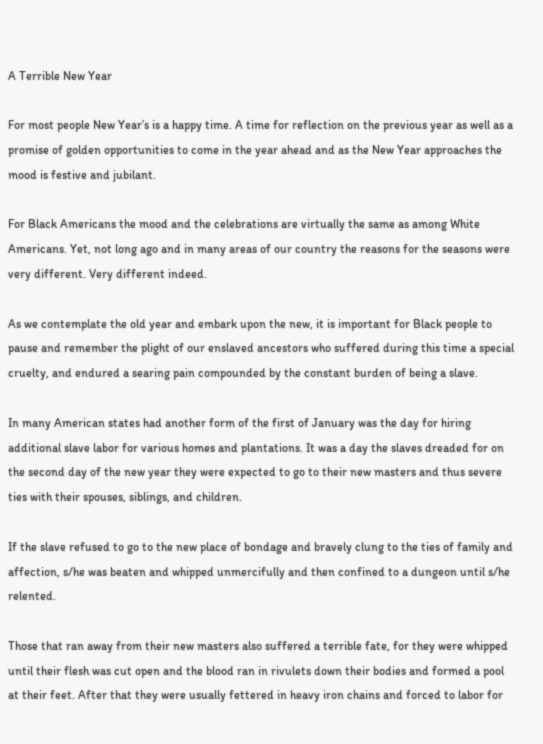A Terrible New Year

For most people New Year’s is a happy time. A time for reflection on the previous year as well as a promise of golden opportunities to come in the year ahead and as the New Year approaches the mood is festive and jubilant.

For Black Americans the mood and the celebrations are virtually the same as among White Americans. Yet, not long ago and in many areas of our country the reasons for the seasons were very different. Very different indeed.

As we contemplate the old year and embark upon the new, it is important for Black people to pause and remember the plight of our enslaved ancestors who suffered during this time a special cruelty, and endured a searing pain compounded by the constant burden of being a slave.

In many American states had another form of the first of January was the day for hiring additional slave labor for various homes and plantations. It was a day the slaves dreaded for on the second day of the new year they were expected to go to their new masters and thus severe ties with their spouses, siblings, and children.

If the slave refused to go to the new place of bondage and bravely clung to the ties of family and affection, s/he was beaten and whipped unmercifully and then confined to a dungeon until s/he relented.

Those that ran away from their new masters also suffered a terrible fate, for they were whipped until their flesh was cut open and the blood ran in rivulets down their bodies and formed a pool at their feet. After that they were usually fettered in heavy iron chains and forced to labor for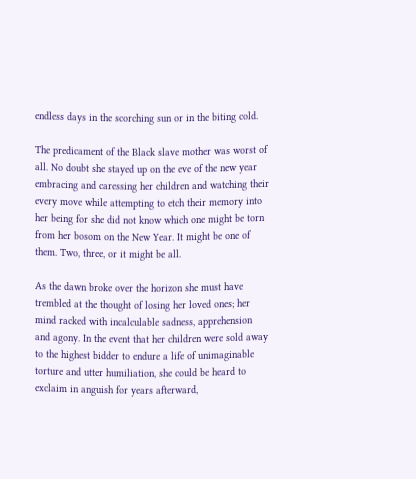endless days in the scorching sun or in the biting cold.

The predicament of the Black slave mother was worst of all. No doubt she stayed up on the eve of the new year embracing and caressing her children and watching their every move while attempting to etch their memory into her being for she did not know which one might be torn from her bosom on the New Year. It might be one of them. Two, three, or it might be all.

As the dawn broke over the horizon she must have trembled at the thought of losing her loved ones; her mind racked with incalculable sadness, apprehension and agony. In the event that her children were sold away to the highest bidder to endure a life of unimaginable torture and utter humiliation, she could be heard to exclaim in anguish for years afterward,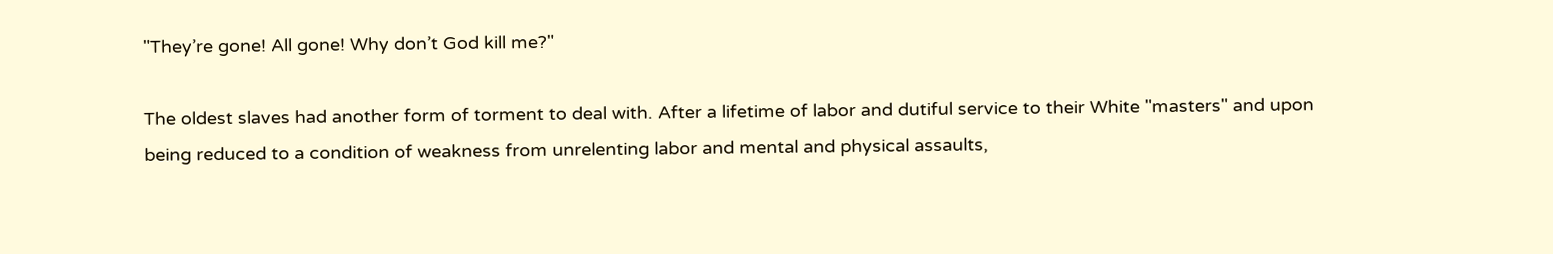"They’re gone! All gone! Why don’t God kill me?"

The oldest slaves had another form of torment to deal with. After a lifetime of labor and dutiful service to their White "masters" and upon being reduced to a condition of weakness from unrelenting labor and mental and physical assaults,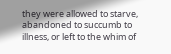they were allowed to starve, abandoned to succumb to illness, or left to the whim of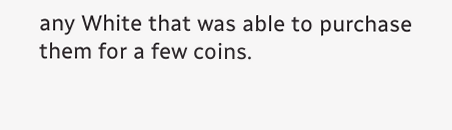any White that was able to purchase them for a few coins.